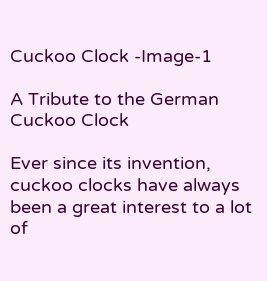Cuckoo Clock -Image-1

A Tribute to the German Cuckoo Clock

Ever since its invention, cuckoo clocks have always been a great interest to a lot of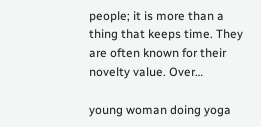people; it is more than a thing that keeps time. They are often known for their novelty value. Over…

young woman doing yoga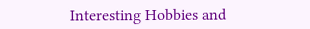Interesting Hobbies and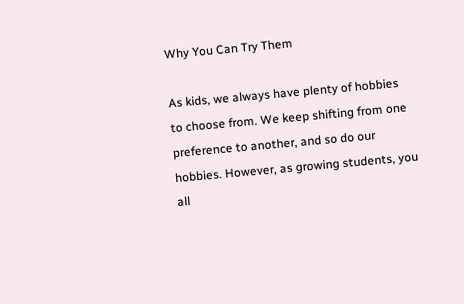Why You Can Try Them

As kids, we always have plenty of hobbies to choose from. We keep shifting from one preference to another, and so do our hobbies. However, as growing students, you all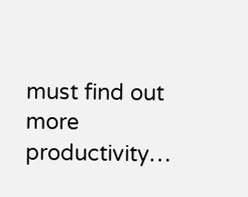must find out more productivity…